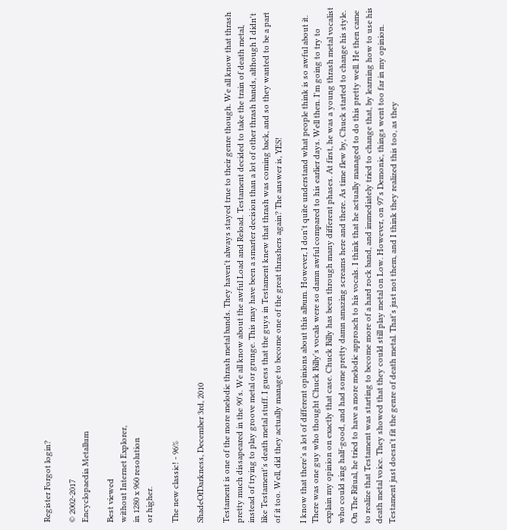Register Forgot login?

© 2002-2017
Encyclopaedia Metallum

Best viewed
without Internet Explorer,
in 1280 x 960 resolution
or higher.

The new classic! - 96%

ShadeOfDarkness, December 3rd, 2010

Testament is one of the more melodic thrash metal bands. They haven't always stayed true to their genre though. We all know that thrash pretty much dissapeared in the 90's. We all know about the awful Load and Reload. Testament decided to take the train of death metal, instead of trying to play groove metal or grunge. This may have been a smarter decision than a lot of other thrash bands, although I didn't like Testament's death metal stuff. I guess that the guys in Testament knew that thrash was coming back, and so they wanted to be a part of it too. Well, did they actually manage to become one of the great thrashers again? The answer is, YES!

I know that there's a lot of different opinions about this album. However, I don't quite understand what people think is so awful about it. There was one guy who thought Chuck Billy's vocals were so damn awful compared to his earlier days. Well then. I'm going to try to explain my opinion on exactly that case. Chuck Billy has been through many different phases. At first, he was a young thrash metal vocalist who could sing half-good, and had some pretty damn amazing screams here and there. As time flew by, Chuck started to change his style. On The Ritual, he tried to have a more melodic approach to his vocals. I think that he actually managed to do this pretty well. He then came to realize that Testament was starting to become more of a hard rock band, and immediately tried to change that, by learning how to use his death metal voice. They showed that they could still play metal on Low. However, on 97's Demonic, things went too far in my opinion. Testament just doesn't fit the genre of death metal. That's just not them, and I think they realized this too, as they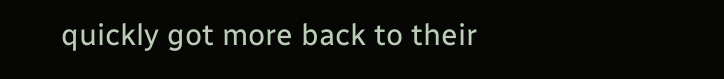quickly got more back to their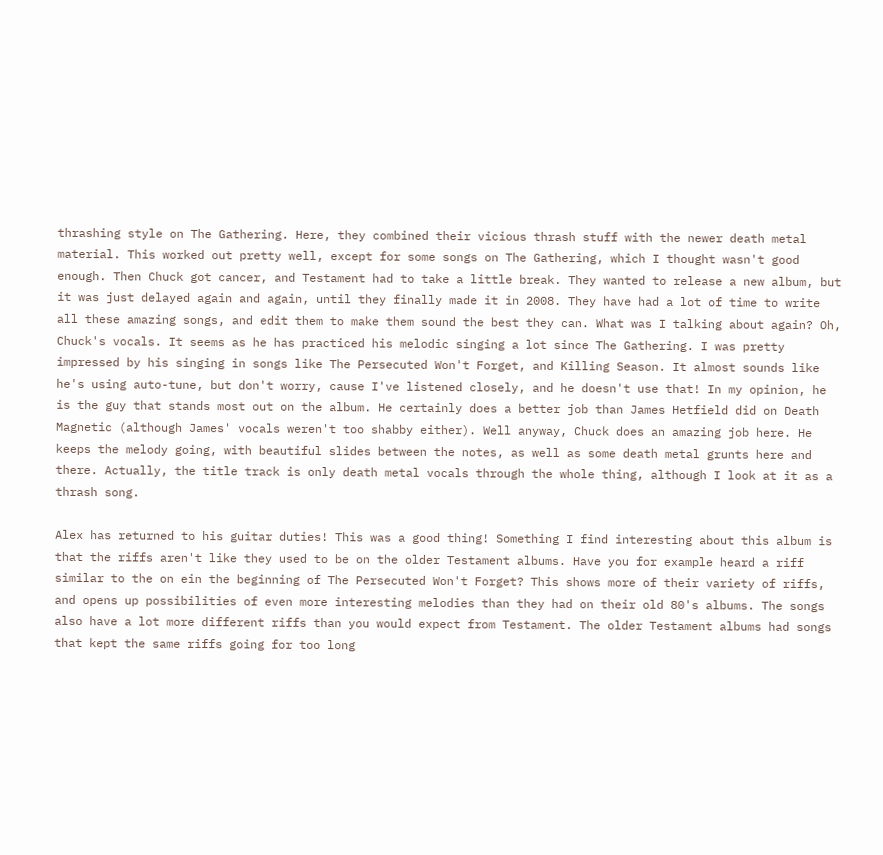thrashing style on The Gathering. Here, they combined their vicious thrash stuff with the newer death metal material. This worked out pretty well, except for some songs on The Gathering, which I thought wasn't good enough. Then Chuck got cancer, and Testament had to take a little break. They wanted to release a new album, but it was just delayed again and again, until they finally made it in 2008. They have had a lot of time to write all these amazing songs, and edit them to make them sound the best they can. What was I talking about again? Oh, Chuck's vocals. It seems as he has practiced his melodic singing a lot since The Gathering. I was pretty impressed by his singing in songs like The Persecuted Won't Forget, and Killing Season. It almost sounds like he's using auto-tune, but don't worry, cause I've listened closely, and he doesn't use that! In my opinion, he is the guy that stands most out on the album. He certainly does a better job than James Hetfield did on Death Magnetic (although James' vocals weren't too shabby either). Well anyway, Chuck does an amazing job here. He keeps the melody going, with beautiful slides between the notes, as well as some death metal grunts here and there. Actually, the title track is only death metal vocals through the whole thing, although I look at it as a thrash song.

Alex has returned to his guitar duties! This was a good thing! Something I find interesting about this album is that the riffs aren't like they used to be on the older Testament albums. Have you for example heard a riff similar to the on ein the beginning of The Persecuted Won't Forget? This shows more of their variety of riffs, and opens up possibilities of even more interesting melodies than they had on their old 80's albums. The songs also have a lot more different riffs than you would expect from Testament. The older Testament albums had songs that kept the same riffs going for too long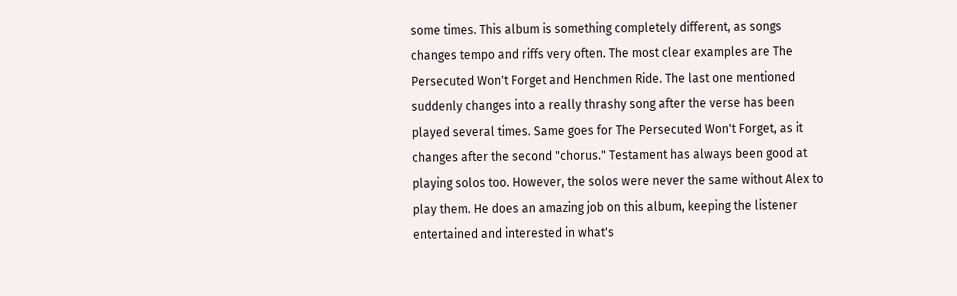some times. This album is something completely different, as songs changes tempo and riffs very often. The most clear examples are The Persecuted Won't Forget and Henchmen Ride. The last one mentioned suddenly changes into a really thrashy song after the verse has been played several times. Same goes for The Persecuted Won't Forget, as it changes after the second "chorus." Testament has always been good at playing solos too. However, the solos were never the same without Alex to play them. He does an amazing job on this album, keeping the listener entertained and interested in what's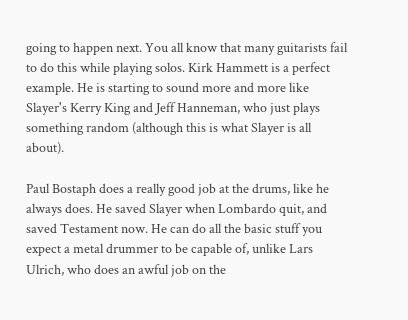going to happen next. You all know that many guitarists fail to do this while playing solos. Kirk Hammett is a perfect example. He is starting to sound more and more like Slayer's Kerry King and Jeff Hanneman, who just plays something random (although this is what Slayer is all about).

Paul Bostaph does a really good job at the drums, like he always does. He saved Slayer when Lombardo quit, and saved Testament now. He can do all the basic stuff you expect a metal drummer to be capable of, unlike Lars Ulrich, who does an awful job on the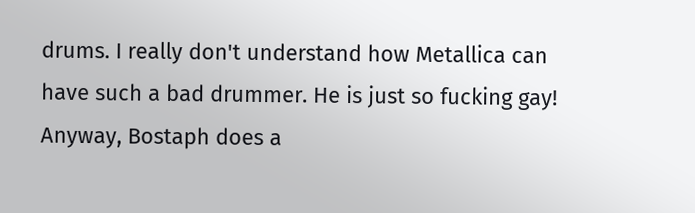drums. I really don't understand how Metallica can have such a bad drummer. He is just so fucking gay! Anyway, Bostaph does a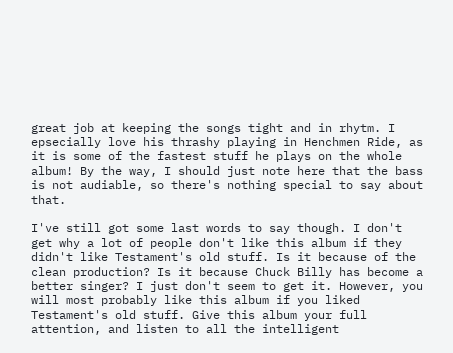great job at keeping the songs tight and in rhytm. I epsecially love his thrashy playing in Henchmen Ride, as it is some of the fastest stuff he plays on the whole album! By the way, I should just note here that the bass is not audiable, so there's nothing special to say about that.

I've still got some last words to say though. I don't get why a lot of people don't like this album if they didn't like Testament's old stuff. Is it because of the clean production? Is it because Chuck Billy has become a better singer? I just don't seem to get it. However, you will most probably like this album if you liked Testament's old stuff. Give this album your full attention, and listen to all the intelligent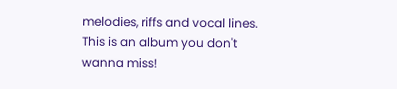melodies, riffs and vocal lines. This is an album you don't wanna miss!